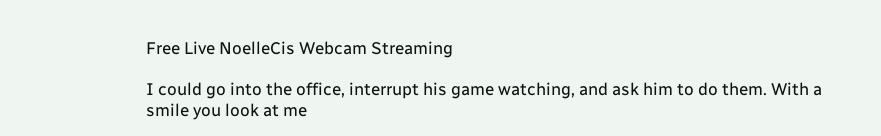Free Live NoelleCis Webcam Streaming

I could go into the office, interrupt his game watching, and ask him to do them. With a smile you look at me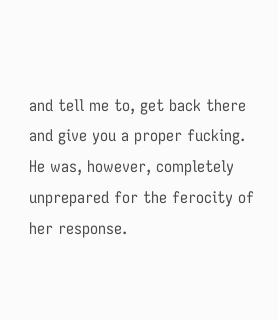and tell me to, get back there and give you a proper fucking. He was, however, completely unprepared for the ferocity of her response.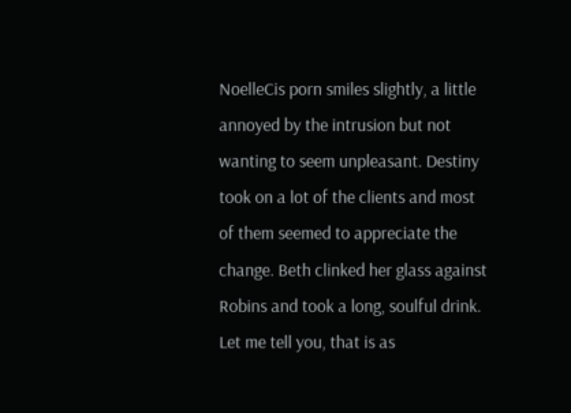NoelleCis porn smiles slightly, a little annoyed by the intrusion but not wanting to seem unpleasant. Destiny took on a lot of the clients and most of them seemed to appreciate the change. Beth clinked her glass against Robins and took a long, soulful drink. Let me tell you, that is as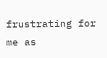frustrating for me as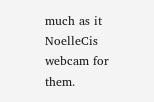much as it NoelleCis webcam for them.